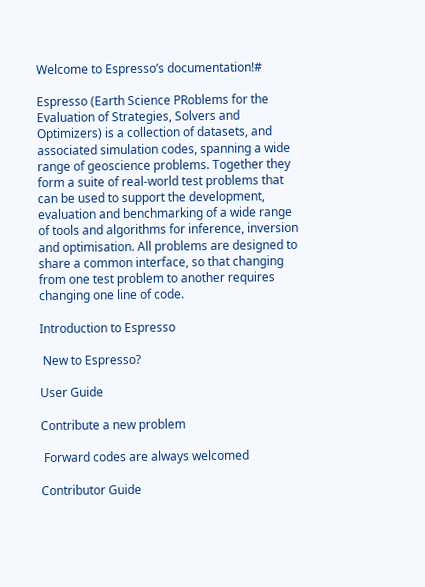Welcome to Espresso’s documentation!#

Espresso (Earth Science PRoblems for the Evaluation of Strategies, Solvers and Optimizers) is a collection of datasets, and associated simulation codes, spanning a wide range of geoscience problems. Together they form a suite of real-world test problems that can be used to support the development, evaluation and benchmarking of a wide range of tools and algorithms for inference, inversion and optimisation. All problems are designed to share a common interface, so that changing from one test problem to another requires changing one line of code.

Introduction to Espresso

 New to Espresso?

User Guide

Contribute a new problem

 Forward codes are always welcomed

Contributor Guide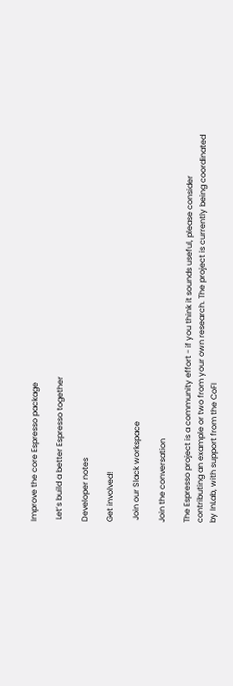Improve the core Espresso package

 Let’s build a better Espresso together

Developer notes

Get involved!

 Join our Slack workspace

Join the conversation

The Espresso project is a community effort - if you think it sounds useful, please consider contributing an example or two from your own research. The project is currently being coordinated by InLab, with support from the CoFI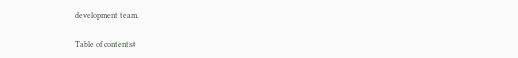development team.

Table of contents#